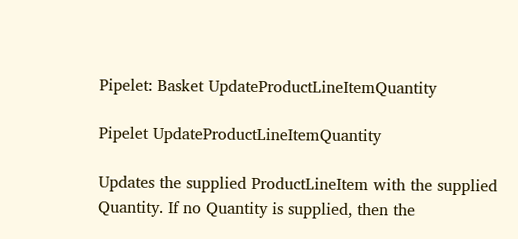Pipelet: Basket UpdateProductLineItemQuantity

Pipelet UpdateProductLineItemQuantity

Updates the supplied ProductLineItem with the supplied Quantity. If no Quantity is supplied, then the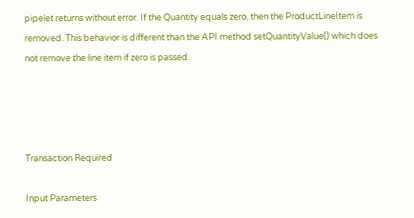pipelet returns without error. If the Quantity equals zero, then the ProductLineItem is removed. This behavior is different than the API method setQuantityValue() which does not remove the line item if zero is passed.




Transaction Required

Input Parameters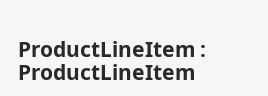ProductLineItem : ProductLineItem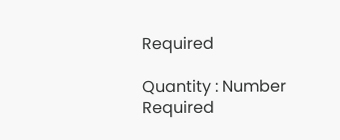Required

Quantity : Number Required